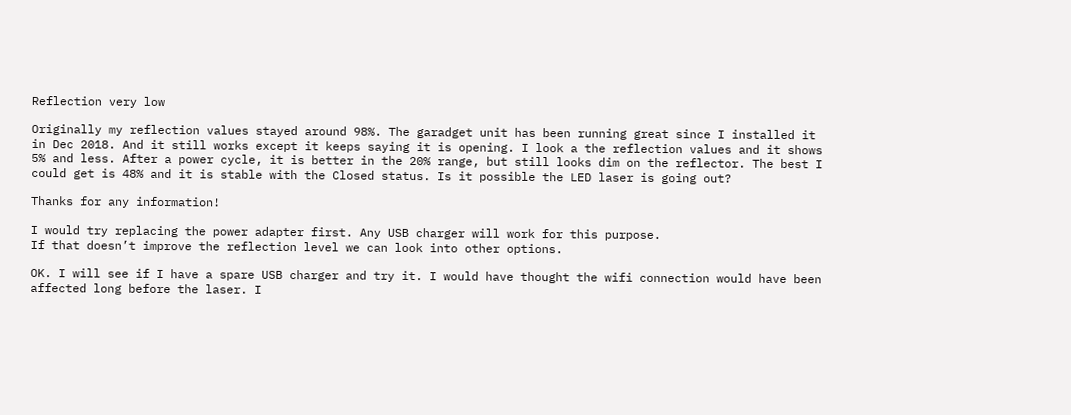Reflection very low

Originally my reflection values stayed around 98%. The garadget unit has been running great since I installed it in Dec 2018. And it still works except it keeps saying it is opening. I look a the reflection values and it shows 5% and less. After a power cycle, it is better in the 20% range, but still looks dim on the reflector. The best I could get is 48% and it is stable with the Closed status. Is it possible the LED laser is going out?

Thanks for any information!

I would try replacing the power adapter first. Any USB charger will work for this purpose.
If that doesn’t improve the reflection level we can look into other options.

OK. I will see if I have a spare USB charger and try it. I would have thought the wifi connection would have been affected long before the laser. I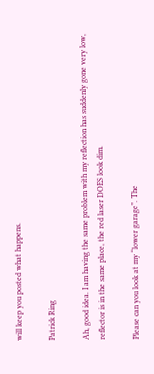will keep you posted what happens.

Patrick Ring

Ah, good idea. I am having the same problem with my reflection has suddenly gone very low, reflector is in the same place, the red laser DOES look dim.

Please can you look at my “lower garage”. The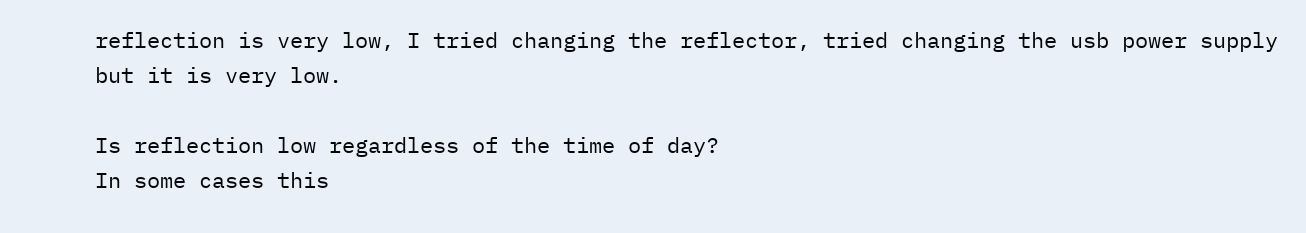reflection is very low, I tried changing the reflector, tried changing the usb power supply but it is very low.

Is reflection low regardless of the time of day?
In some cases this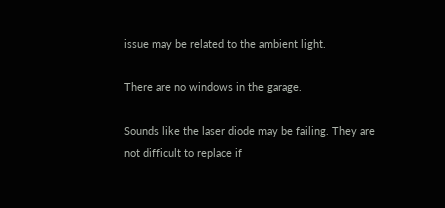issue may be related to the ambient light.

There are no windows in the garage.

Sounds like the laser diode may be failing. They are not difficult to replace if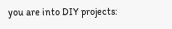you are into DIY projects: